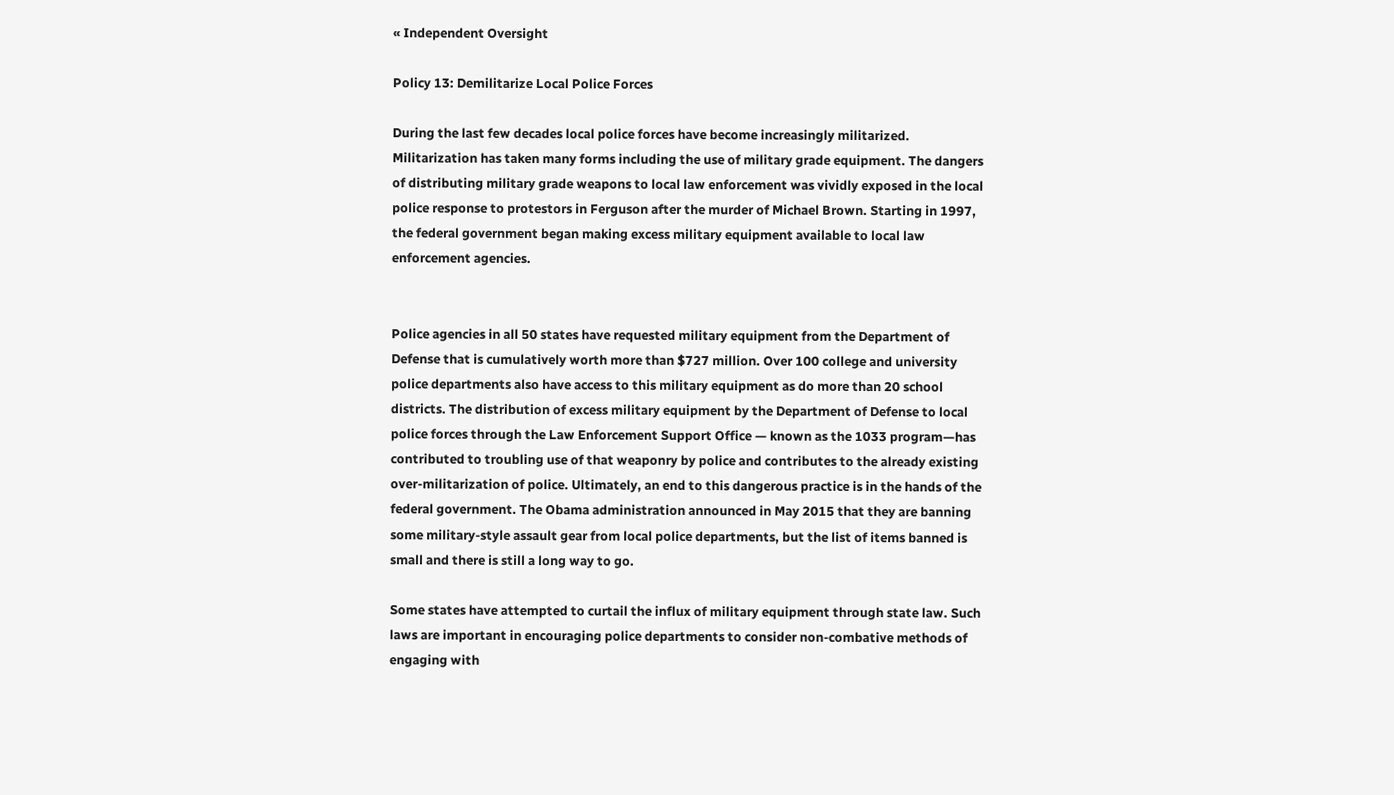« Independent Oversight

Policy 13: Demilitarize Local Police Forces

During the last few decades local police forces have become increasingly militarized. Militarization has taken many forms including the use of military grade equipment. The dangers of distributing military grade weapons to local law enforcement was vividly exposed in the local police response to protestors in Ferguson after the murder of Michael Brown. Starting in 1997, the federal government began making excess military equipment available to local law enforcement agencies.


Police agencies in all 50 states have requested military equipment from the Department of Defense that is cumulatively worth more than $727 million. Over 100 college and university police departments also have access to this military equipment as do more than 20 school districts. The distribution of excess military equipment by the Department of Defense to local police forces through the Law Enforcement Support Office — known as the 1033 program—has contributed to troubling use of that weaponry by police and contributes to the already existing over-militarization of police. Ultimately, an end to this dangerous practice is in the hands of the federal government. The Obama administration announced in May 2015 that they are banning some military-style assault gear from local police departments, but the list of items banned is small and there is still a long way to go.

Some states have attempted to curtail the influx of military equipment through state law. Such laws are important in encouraging police departments to consider non-combative methods of engaging with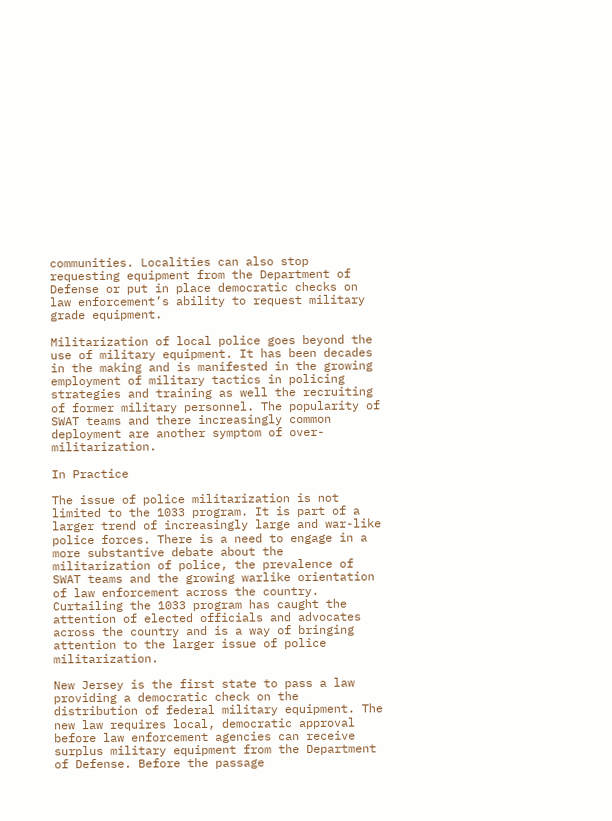communities. Localities can also stop requesting equipment from the Department of Defense or put in place democratic checks on law enforcement’s ability to request military grade equipment.

Militarization of local police goes beyond the use of military equipment. It has been decades in the making and is manifested in the growing employment of military tactics in policing strategies and training as well the recruiting of former military personnel. The popularity of SWAT teams and there increasingly common deployment are another symptom of over-militarization.

In Practice

The issue of police militarization is not limited to the 1033 program. It is part of a larger trend of increasingly large and war-like police forces. There is a need to engage in a more substantive debate about the militarization of police, the prevalence of SWAT teams and the growing warlike orientation of law enforcement across the country. Curtailing the 1033 program has caught the attention of elected officials and advocates across the country and is a way of bringing attention to the larger issue of police militarization.

New Jersey is the first state to pass a law providing a democratic check on the distribution of federal military equipment. The new law requires local, democratic approval before law enforcement agencies can receive surplus military equipment from the Department of Defense. Before the passage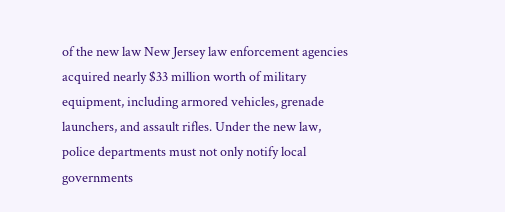of the new law New Jersey law enforcement agencies acquired nearly $33 million worth of military equipment, including armored vehicles, grenade launchers, and assault rifles. Under the new law, police departments must not only notify local governments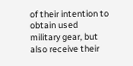of their intention to obtain used military gear, but also receive their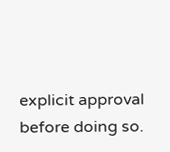explicit approval before doing so.